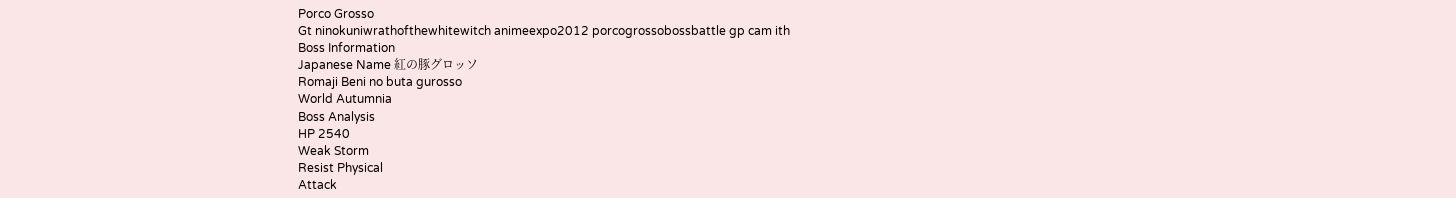Porco Grosso
Gt ninokuniwrathofthewhitewitch animeexpo2012 porcogrossobossbattle gp cam ith
Boss Information
Japanese Name 紅の豚グロッソ
Romaji Beni no buta gurosso
World Autumnia
Boss Analysis
HP 2540
Weak Storm
Resist Physical
Attack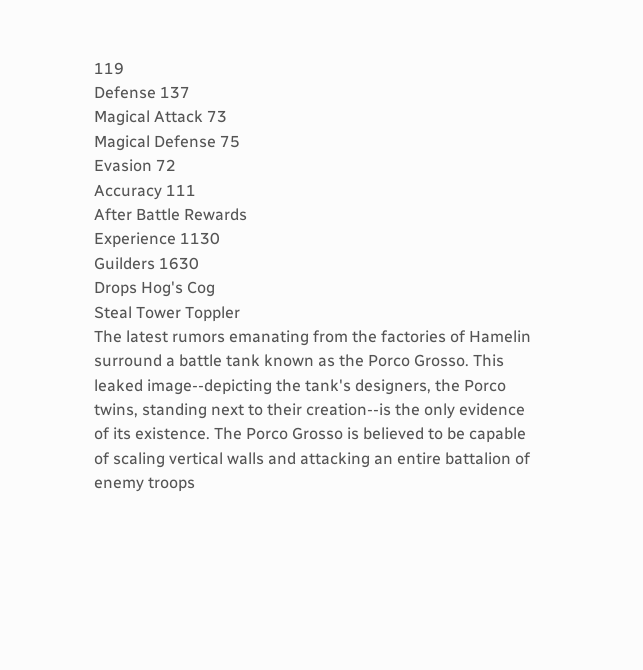119
Defense 137
Magical Attack 73
Magical Defense 75
Evasion 72
Accuracy 111
After Battle Rewards
Experience 1130
Guilders 1630
Drops Hog's Cog
Steal Tower Toppler
The latest rumors emanating from the factories of Hamelin surround a battle tank known as the Porco Grosso. This leaked image--depicting the tank's designers, the Porco twins, standing next to their creation--is the only evidence of its existence. The Porco Grosso is believed to be capable of scaling vertical walls and attacking an entire battalion of enemy troops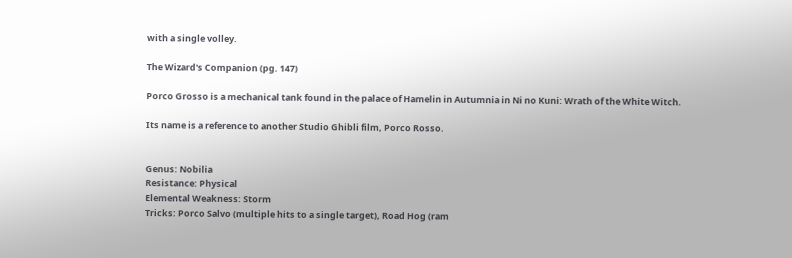with a single volley.

The Wizard's Companion (pg. 147)

Porco Grosso is a mechanical tank found in the palace of Hamelin in Autumnia in Ni no Kuni: Wrath of the White Witch.

Its name is a reference to another Studio Ghibli film, Porco Rosso.


Genus: Nobilia
Resistance: Physical
Elemental Weakness: Storm
Tricks: Porco Salvo (multiple hits to a single target), Road Hog (ram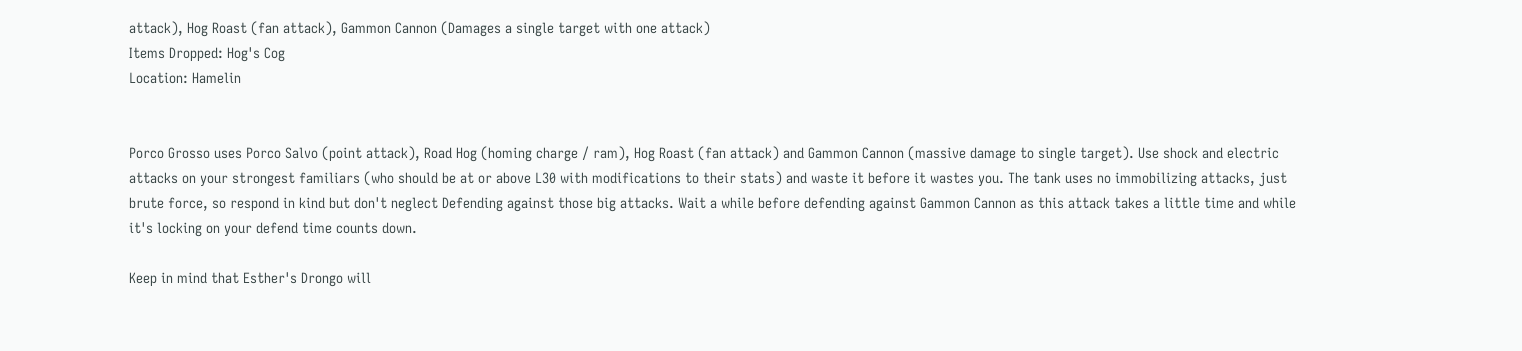attack), Hog Roast (fan attack), Gammon Cannon (Damages a single target with one attack)
Items Dropped: Hog's Cog
Location: Hamelin


Porco Grosso uses Porco Salvo (point attack), Road Hog (homing charge / ram), Hog Roast (fan attack) and Gammon Cannon (massive damage to single target). Use shock and electric attacks on your strongest familiars (who should be at or above L30 with modifications to their stats) and waste it before it wastes you. The tank uses no immobilizing attacks, just brute force, so respond in kind but don't neglect Defending against those big attacks. Wait a while before defending against Gammon Cannon as this attack takes a little time and while it's locking on your defend time counts down.

Keep in mind that Esther's Drongo will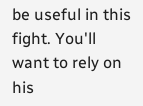be useful in this fight. You'll want to rely on his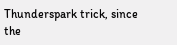Thunderspark trick, since the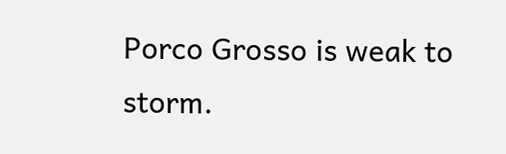Porco Grosso is weak to storm.